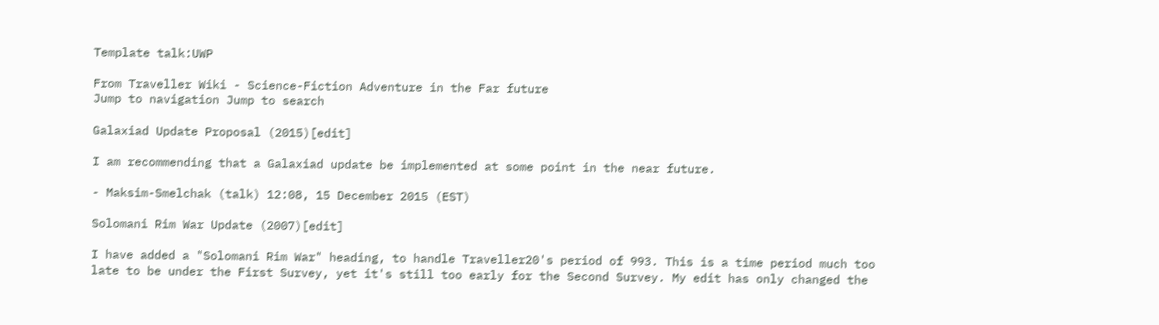Template talk:UWP

From Traveller Wiki - Science-Fiction Adventure in the Far future
Jump to navigation Jump to search

Galaxiad Update Proposal (2015)[edit]

I am recommending that a Galaxiad update be implemented at some point in the near future.

- Maksim-Smelchak (talk) 12:08, 15 December 2015 (EST)

Solomani Rim War Update (2007)[edit]

I have added a "Solomani Rim War" heading, to handle Traveller20's period of 993. This is a time period much too late to be under the First Survey, yet it's still too early for the Second Survey. My edit has only changed the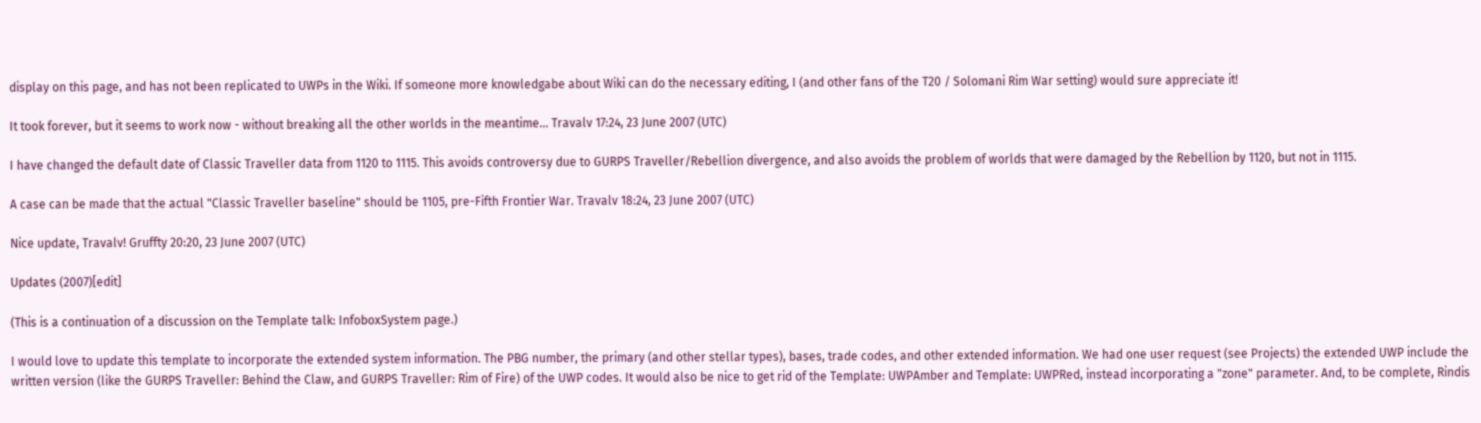display on this page, and has not been replicated to UWPs in the Wiki. If someone more knowledgabe about Wiki can do the necessary editing, I (and other fans of the T20 / Solomani Rim War setting) would sure appreciate it!

It took forever, but it seems to work now - without breaking all the other worlds in the meantime... Travalv 17:24, 23 June 2007 (UTC)

I have changed the default date of Classic Traveller data from 1120 to 1115. This avoids controversy due to GURPS Traveller/Rebellion divergence, and also avoids the problem of worlds that were damaged by the Rebellion by 1120, but not in 1115.

A case can be made that the actual "Classic Traveller baseline" should be 1105, pre-Fifth Frontier War. Travalv 18:24, 23 June 2007 (UTC)

Nice update, Travalv! Gruffty 20:20, 23 June 2007 (UTC)

Updates (2007)[edit]

(This is a continuation of a discussion on the Template talk: InfoboxSystem page.)

I would love to update this template to incorporate the extended system information. The PBG number, the primary (and other stellar types), bases, trade codes, and other extended information. We had one user request (see Projects) the extended UWP include the written version (like the GURPS Traveller: Behind the Claw, and GURPS Traveller: Rim of Fire) of the UWP codes. It would also be nice to get rid of the Template: UWPAmber and Template: UWPRed, instead incorporating a "zone" parameter. And, to be complete, Rindis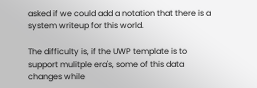asked if we could add a notation that there is a system writeup for this world.

The difficulty is, if the UWP template is to support mulitple era's, some of this data changes while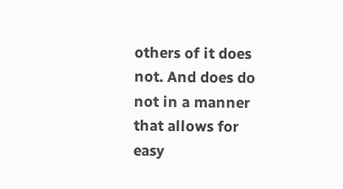others of it does not. And does do not in a manner that allows for easy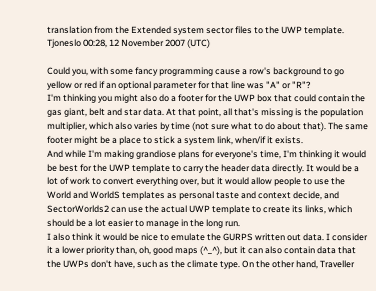translation from the Extended system sector files to the UWP template. Tjoneslo 00:28, 12 November 2007 (UTC)

Could you, with some fancy programming cause a row's background to go yellow or red if an optional parameter for that line was "A" or "R"?
I'm thinking you might also do a footer for the UWP box that could contain the gas giant, belt and star data. At that point, all that's missing is the population multiplier, which also varies by time (not sure what to do about that). The same footer might be a place to stick a system link, when/if it exists.
And while I'm making grandiose plans for everyone's time, I'm thinking it would be best for the UWP template to carry the header data directly. It would be a lot of work to convert everything over, but it would allow people to use the World and WorldS templates as personal taste and context decide, and SectorWorlds2 can use the actual UWP template to create its links, which should be a lot easier to manage in the long run.
I also think it would be nice to emulate the GURPS written out data. I consider it a lower priority than, oh, good maps (^_^), but it can also contain data that the UWPs don't have, such as the climate type. On the other hand, Traveller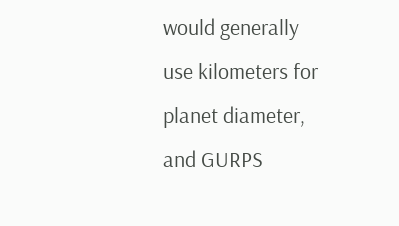would generally use kilometers for planet diameter, and GURPS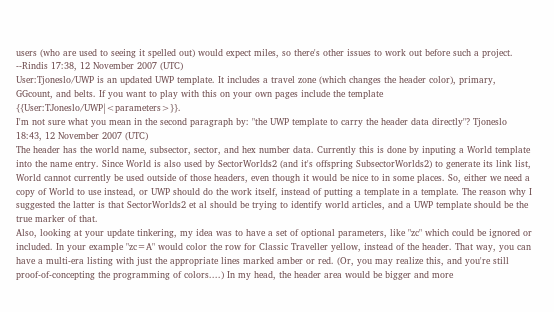users (who are used to seeing it spelled out) would expect miles, so there's other issues to work out before such a project. --Rindis 17:38, 12 November 2007 (UTC)
User:Tjoneslo/UWP is an updated UWP template. It includes a travel zone (which changes the header color), primary, GGcount, and belts. If you want to play with this on your own pages include the template {{User:TJoneslo/UWP|<parameters>}}.
I'm not sure what you mean in the second paragraph by: "the UWP template to carry the header data directly"? Tjoneslo 18:43, 12 November 2007 (UTC)
The header has the world name, subsector, sector, and hex number data. Currently this is done by inputing a World template into the name entry. Since World is also used by SectorWorlds2 (and it's offspring SubsectorWorlds2) to generate its link list, World cannot currently be used outside of those headers, even though it would be nice to in some places. So, either we need a copy of World to use instead, or UWP should do the work itself, instead of putting a template in a template. The reason why I suggested the latter is that SectorWorlds2 et al should be trying to identify world articles, and a UWP template should be the true marker of that.
Also, looking at your update tinkering, my idea was to have a set of optional parameters, like "zc" which could be ignored or included. In your example "zc=A" would color the row for Classic Traveller yellow, instead of the header. That way, you can have a multi-era listing with just the appropriate lines marked amber or red. (Or, you may realize this, and you're still proof-of-concepting the programming of colors....) In my head, the header area would be bigger and more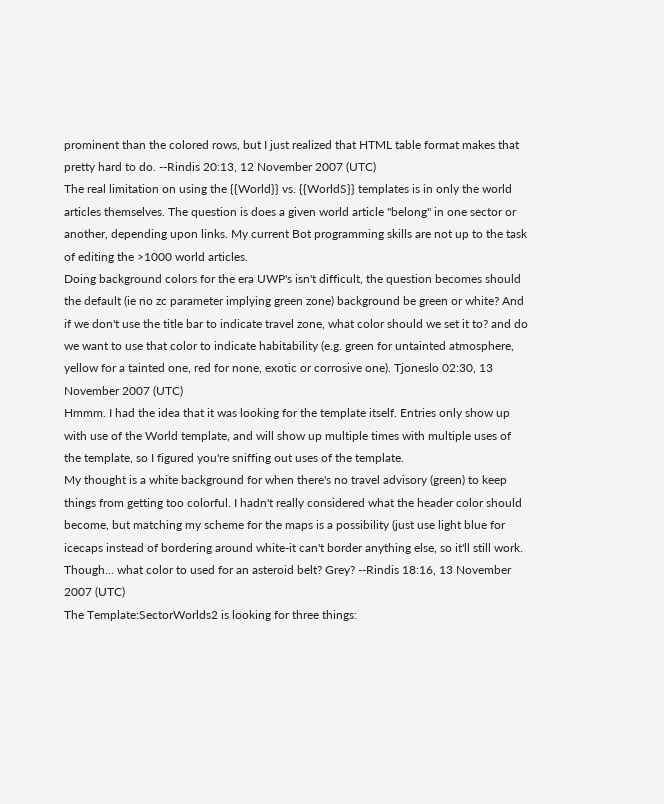prominent than the colored rows, but I just realized that HTML table format makes that pretty hard to do. --Rindis 20:13, 12 November 2007 (UTC)
The real limitation on using the {{World}} vs. {{WorldS}} templates is in only the world articles themselves. The question is does a given world article "belong" in one sector or another, depending upon links. My current Bot programming skills are not up to the task of editing the >1000 world articles.
Doing background colors for the era UWP's isn't difficult, the question becomes should the default (ie no zc parameter implying green zone) background be green or white? And if we don't use the title bar to indicate travel zone, what color should we set it to? and do we want to use that color to indicate habitability (e.g. green for untainted atmosphere, yellow for a tainted one, red for none, exotic or corrosive one). Tjoneslo 02:30, 13 November 2007 (UTC)
Hmmm. I had the idea that it was looking for the template itself. Entries only show up with use of the World template, and will show up multiple times with multiple uses of the template, so I figured you're sniffing out uses of the template.
My thought is a white background for when there's no travel advisory (green) to keep things from getting too colorful. I hadn't really considered what the header color should become, but matching my scheme for the maps is a possibility (just use light blue for icecaps instead of bordering around white-it can't border anything else, so it'll still work. Though... what color to used for an asteroid belt? Grey? --Rindis 18:16, 13 November 2007 (UTC)
The Template:SectorWorlds2 is looking for three things: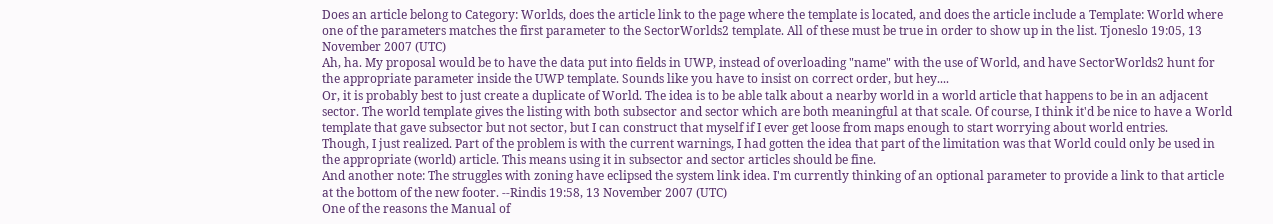Does an article belong to Category: Worlds, does the article link to the page where the template is located, and does the article include a Template: World where one of the parameters matches the first parameter to the SectorWorlds2 template. All of these must be true in order to show up in the list. Tjoneslo 19:05, 13 November 2007 (UTC)
Ah, ha. My proposal would be to have the data put into fields in UWP, instead of overloading "name" with the use of World, and have SectorWorlds2 hunt for the appropriate parameter inside the UWP template. Sounds like you have to insist on correct order, but hey....
Or, it is probably best to just create a duplicate of World. The idea is to be able talk about a nearby world in a world article that happens to be in an adjacent sector. The world template gives the listing with both subsector and sector which are both meaningful at that scale. Of course, I think it'd be nice to have a World template that gave subsector but not sector, but I can construct that myself if I ever get loose from maps enough to start worrying about world entries.
Though, I just realized. Part of the problem is with the current warnings, I had gotten the idea that part of the limitation was that World could only be used in the appropriate (world) article. This means using it in subsector and sector articles should be fine.
And another note: The struggles with zoning have eclipsed the system link idea. I'm currently thinking of an optional parameter to provide a link to that article at the bottom of the new footer. --Rindis 19:58, 13 November 2007 (UTC)
One of the reasons the Manual of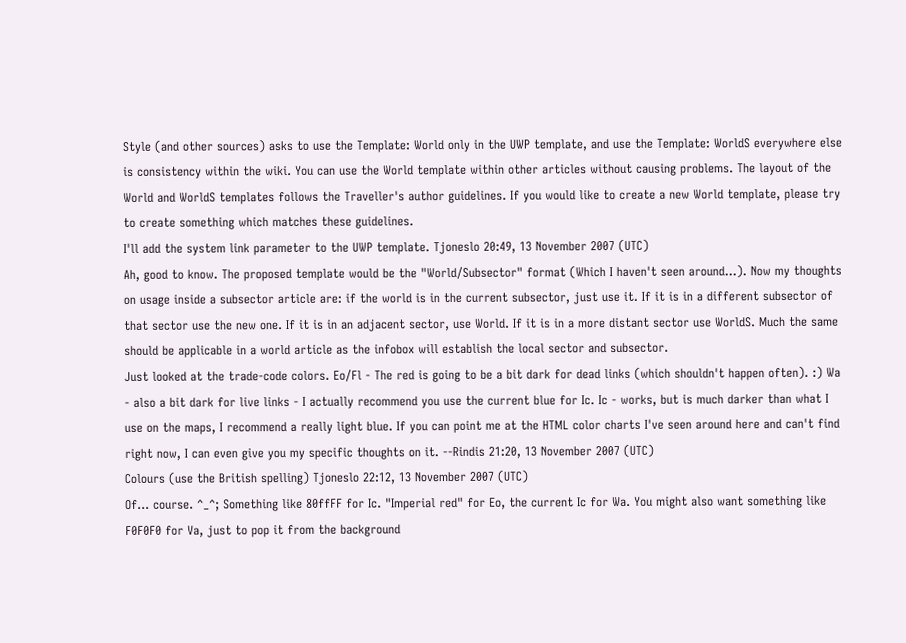Style (and other sources) asks to use the Template: World only in the UWP template, and use the Template: WorldS everywhere else is consistency within the wiki. You can use the World template within other articles without causing problems. The layout of the World and WorldS templates follows the Traveller's author guidelines. If you would like to create a new World template, please try to create something which matches these guidelines.
I'll add the system link parameter to the UWP template. Tjoneslo 20:49, 13 November 2007 (UTC)
Ah, good to know. The proposed template would be the "World/Subsector" format (Which I haven't seen around...). Now my thoughts on usage inside a subsector article are: if the world is in the current subsector, just use it. If it is in a different subsector of that sector use the new one. If it is in an adjacent sector, use World. If it is in a more distant sector use WorldS. Much the same should be applicable in a world article as the infobox will establish the local sector and subsector.
Just looked at the trade-code colors. Eo/Fl - The red is going to be a bit dark for dead links (which shouldn't happen often). :) Wa - also a bit dark for live links - I actually recommend you use the current blue for Ic. Ic - works, but is much darker than what I use on the maps, I recommend a really light blue. If you can point me at the HTML color charts I've seen around here and can't find right now, I can even give you my specific thoughts on it. --Rindis 21:20, 13 November 2007 (UTC)
Colours (use the British spelling) Tjoneslo 22:12, 13 November 2007 (UTC)
Of... course. ^_^; Something like 80ffFF for Ic. "Imperial red" for Eo, the current Ic for Wa. You might also want something like F0F0F0 for Va, just to pop it from the background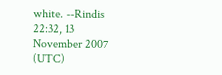white. --Rindis 22:32, 13 November 2007 (UTC)